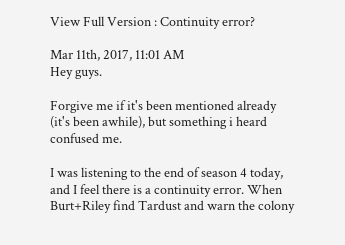View Full Version : Continuity error?

Mar 11th, 2017, 11:01 AM
Hey guys.

Forgive me if it's been mentioned already (it's been awhile), but something i heard confused me.

I was listening to the end of season 4 today, and I feel there is a continuity error. When Burt+Riley find Tardust and warn the colony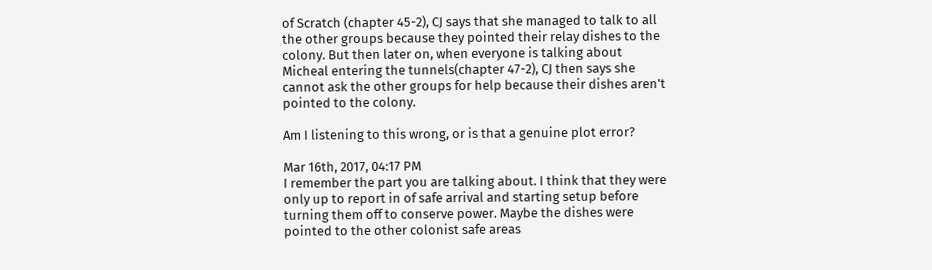of Scratch (chapter 45-2), CJ says that she managed to talk to all the other groups because they pointed their relay dishes to the colony. But then later on, when everyone is talking about Micheal entering the tunnels(chapter 47-2), CJ then says she cannot ask the other groups for help because their dishes aren't pointed to the colony.

Am I listening to this wrong, or is that a genuine plot error?

Mar 16th, 2017, 04:17 PM
I remember the part you are talking about. I think that they were only up to report in of safe arrival and starting setup before turning them off to conserve power. Maybe the dishes were pointed to the other colonist safe areas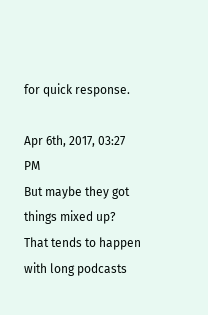for quick response.

Apr 6th, 2017, 03:27 PM
But maybe they got things mixed up? That tends to happen with long podcasts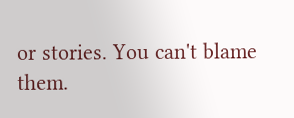or stories. You can't blame them.